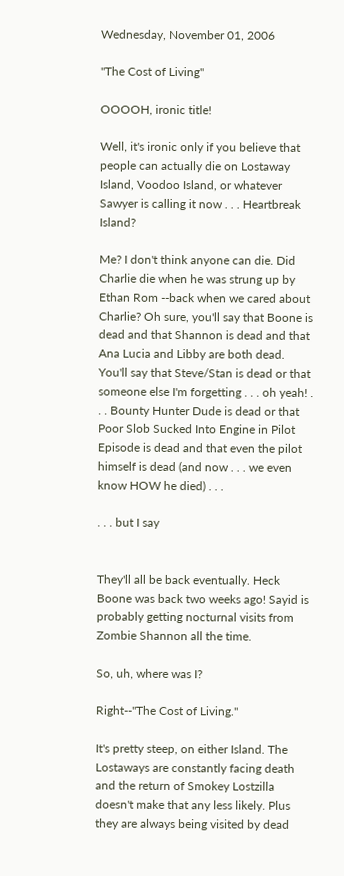Wednesday, November 01, 2006

"The Cost of Living"

OOOOH, ironic title!

Well, it's ironic only if you believe that people can actually die on Lostaway Island, Voodoo Island, or whatever Sawyer is calling it now . . . Heartbreak Island?

Me? I don't think anyone can die. Did Charlie die when he was strung up by Ethan Rom --back when we cared about Charlie? Oh sure, you'll say that Boone is dead and that Shannon is dead and that Ana Lucia and Libby are both dead. You'll say that Steve/Stan is dead or that someone else I'm forgetting . . . oh yeah! . . . Bounty Hunter Dude is dead or that Poor Slob Sucked Into Engine in Pilot Episode is dead and that even the pilot himself is dead (and now . . . we even know HOW he died) . . .

. . . but I say


They'll all be back eventually. Heck Boone was back two weeks ago! Sayid is probably getting nocturnal visits from Zombie Shannon all the time.

So, uh, where was I?

Right--"The Cost of Living."

It's pretty steep, on either Island. The Lostaways are constantly facing death and the return of Smokey Lostzilla doesn't make that any less likely. Plus they are always being visited by dead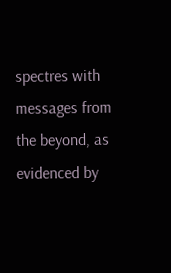spectres with messages from the beyond, as evidenced by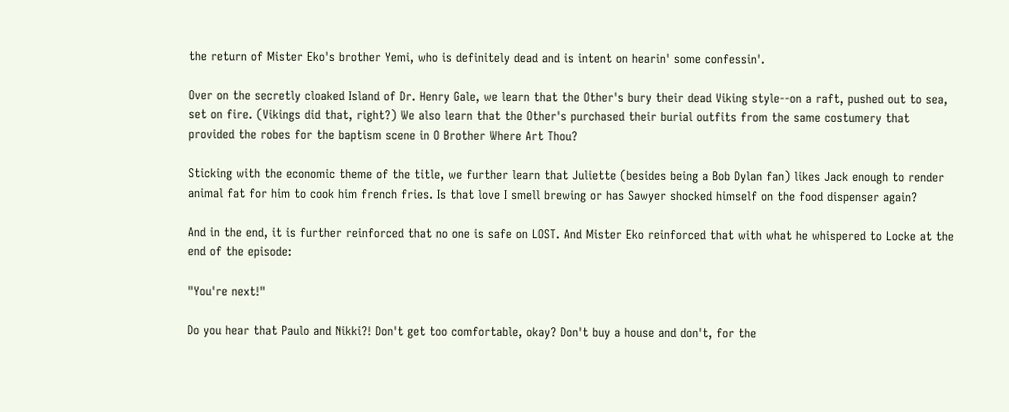the return of Mister Eko's brother Yemi, who is definitely dead and is intent on hearin' some confessin'.

Over on the secretly cloaked Island of Dr. Henry Gale, we learn that the Other's bury their dead Viking style--on a raft, pushed out to sea, set on fire. (Vikings did that, right?) We also learn that the Other's purchased their burial outfits from the same costumery that provided the robes for the baptism scene in O Brother Where Art Thou?

Sticking with the economic theme of the title, we further learn that Juliette (besides being a Bob Dylan fan) likes Jack enough to render animal fat for him to cook him french fries. Is that love I smell brewing or has Sawyer shocked himself on the food dispenser again?

And in the end, it is further reinforced that no one is safe on LOST. And Mister Eko reinforced that with what he whispered to Locke at the end of the episode:

"You're next!"

Do you hear that Paulo and Nikki?! Don't get too comfortable, okay? Don't buy a house and don't, for the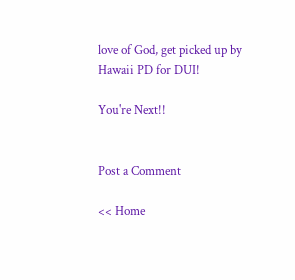love of God, get picked up by Hawaii PD for DUI!

You're Next!!


Post a Comment

<< Home